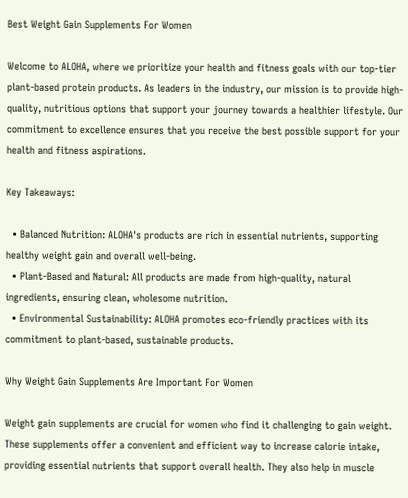Best Weight Gain Supplements For Women

Welcome to ALOHA, where we prioritize your health and fitness goals with our top-tier plant-based protein products. As leaders in the industry, our mission is to provide high-quality, nutritious options that support your journey towards a healthier lifestyle. Our commitment to excellence ensures that you receive the best possible support for your health and fitness aspirations.

Key Takeaways:

  • Balanced Nutrition: ALOHA's products are rich in essential nutrients, supporting healthy weight gain and overall well-being.
  • Plant-Based and Natural: All products are made from high-quality, natural ingredients, ensuring clean, wholesome nutrition.
  • Environmental Sustainability: ALOHA promotes eco-friendly practices with its commitment to plant-based, sustainable products.

Why Weight Gain Supplements Are Important For Women

Weight gain supplements are crucial for women who find it challenging to gain weight. These supplements offer a convenient and efficient way to increase calorie intake, providing essential nutrients that support overall health. They also help in muscle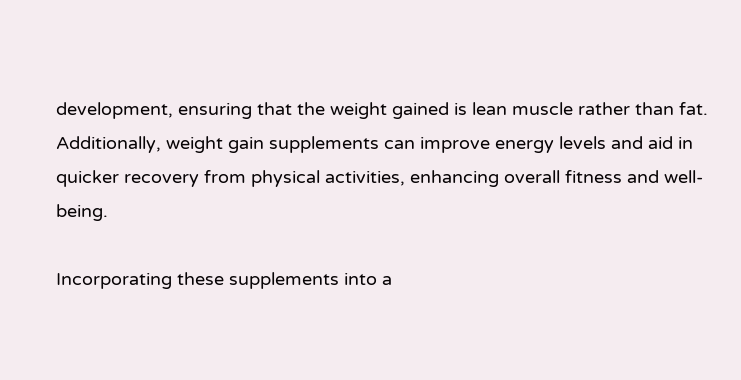development, ensuring that the weight gained is lean muscle rather than fat. Additionally, weight gain supplements can improve energy levels and aid in quicker recovery from physical activities, enhancing overall fitness and well-being.

Incorporating these supplements into a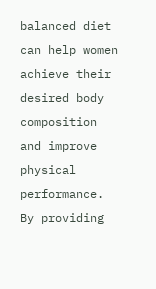balanced diet can help women achieve their desired body composition and improve physical performance. By providing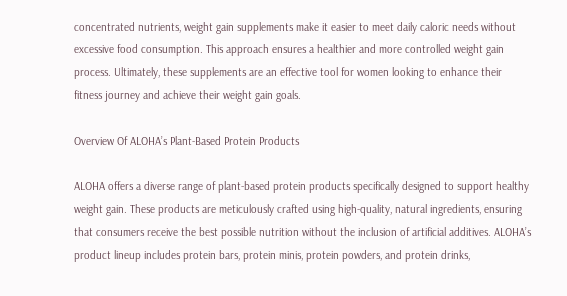concentrated nutrients, weight gain supplements make it easier to meet daily caloric needs without excessive food consumption. This approach ensures a healthier and more controlled weight gain process. Ultimately, these supplements are an effective tool for women looking to enhance their fitness journey and achieve their weight gain goals.

Overview Of ALOHA’s Plant-Based Protein Products

ALOHA offers a diverse range of plant-based protein products specifically designed to support healthy weight gain. These products are meticulously crafted using high-quality, natural ingredients, ensuring that consumers receive the best possible nutrition without the inclusion of artificial additives. ALOHA’s product lineup includes protein bars, protein minis, protein powders, and protein drinks,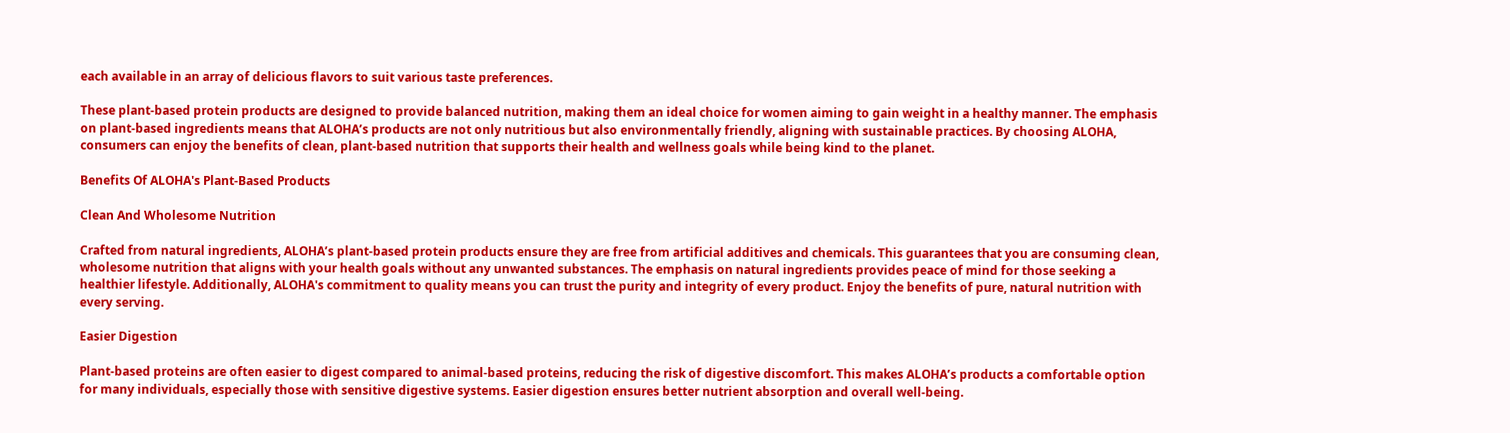each available in an array of delicious flavors to suit various taste preferences.

These plant-based protein products are designed to provide balanced nutrition, making them an ideal choice for women aiming to gain weight in a healthy manner. The emphasis on plant-based ingredients means that ALOHA’s products are not only nutritious but also environmentally friendly, aligning with sustainable practices. By choosing ALOHA, consumers can enjoy the benefits of clean, plant-based nutrition that supports their health and wellness goals while being kind to the planet.

Benefits Of ALOHA's Plant-Based Products

Clean And Wholesome Nutrition

Crafted from natural ingredients, ALOHA’s plant-based protein products ensure they are free from artificial additives and chemicals. This guarantees that you are consuming clean, wholesome nutrition that aligns with your health goals without any unwanted substances. The emphasis on natural ingredients provides peace of mind for those seeking a healthier lifestyle. Additionally, ALOHA's commitment to quality means you can trust the purity and integrity of every product. Enjoy the benefits of pure, natural nutrition with every serving.

Easier Digestion

Plant-based proteins are often easier to digest compared to animal-based proteins, reducing the risk of digestive discomfort. This makes ALOHA’s products a comfortable option for many individuals, especially those with sensitive digestive systems. Easier digestion ensures better nutrient absorption and overall well-being.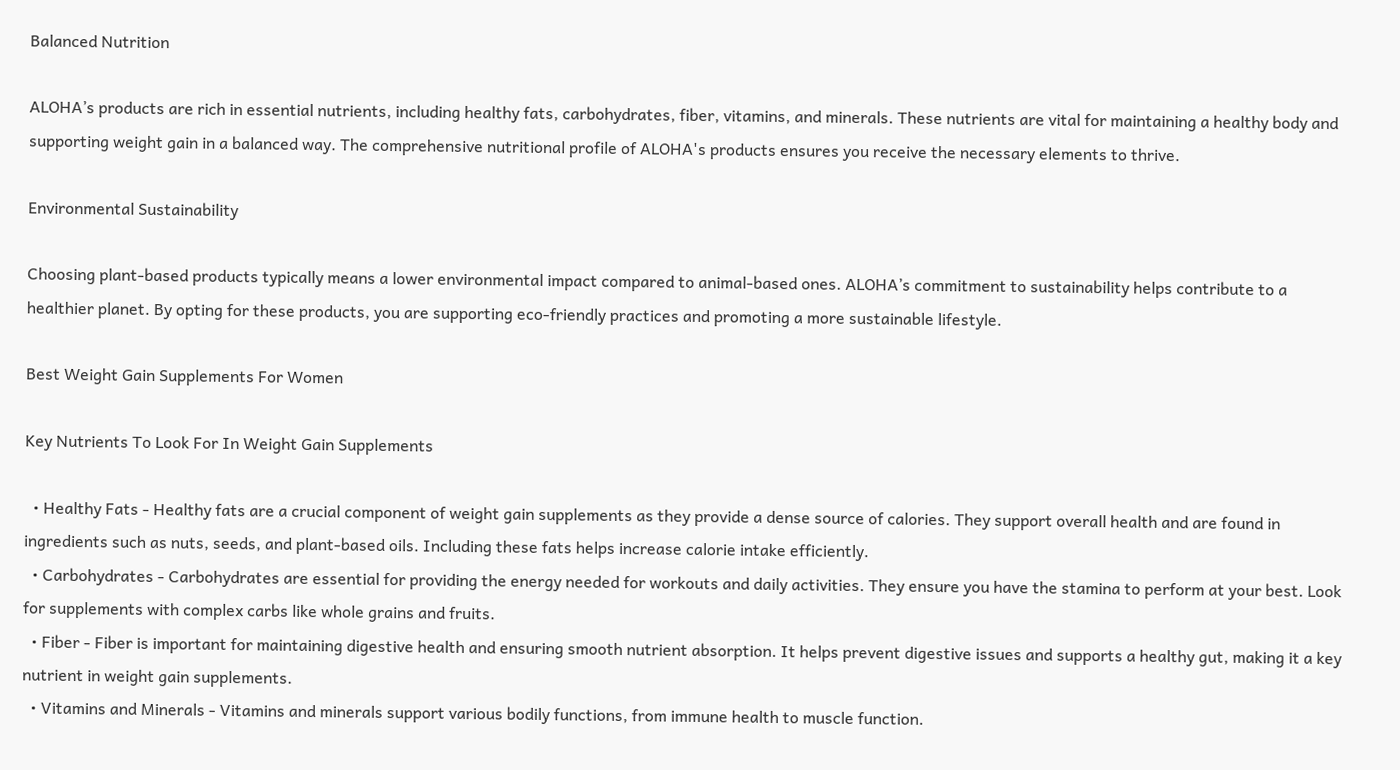Balanced Nutrition

ALOHA’s products are rich in essential nutrients, including healthy fats, carbohydrates, fiber, vitamins, and minerals. These nutrients are vital for maintaining a healthy body and supporting weight gain in a balanced way. The comprehensive nutritional profile of ALOHA's products ensures you receive the necessary elements to thrive.

Environmental Sustainability

Choosing plant-based products typically means a lower environmental impact compared to animal-based ones. ALOHA’s commitment to sustainability helps contribute to a healthier planet. By opting for these products, you are supporting eco-friendly practices and promoting a more sustainable lifestyle.

Best Weight Gain Supplements For Women

Key Nutrients To Look For In Weight Gain Supplements

  • Healthy Fats - Healthy fats are a crucial component of weight gain supplements as they provide a dense source of calories. They support overall health and are found in ingredients such as nuts, seeds, and plant-based oils. Including these fats helps increase calorie intake efficiently.
  • Carbohydrates - Carbohydrates are essential for providing the energy needed for workouts and daily activities. They ensure you have the stamina to perform at your best. Look for supplements with complex carbs like whole grains and fruits.
  • Fiber - Fiber is important for maintaining digestive health and ensuring smooth nutrient absorption. It helps prevent digestive issues and supports a healthy gut, making it a key nutrient in weight gain supplements.
  • Vitamins and Minerals - Vitamins and minerals support various bodily functions, from immune health to muscle function.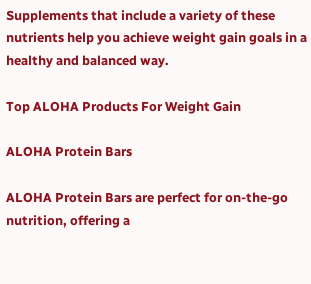Supplements that include a variety of these nutrients help you achieve weight gain goals in a healthy and balanced way.

Top ALOHA Products For Weight Gain

ALOHA Protein Bars

ALOHA Protein Bars are perfect for on-the-go nutrition, offering a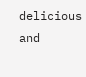delicious and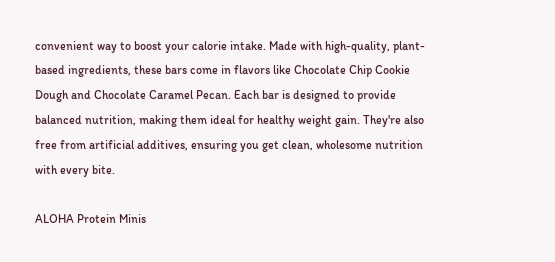convenient way to boost your calorie intake. Made with high-quality, plant-based ingredients, these bars come in flavors like Chocolate Chip Cookie Dough and Chocolate Caramel Pecan. Each bar is designed to provide balanced nutrition, making them ideal for healthy weight gain. They're also free from artificial additives, ensuring you get clean, wholesome nutrition with every bite.

ALOHA Protein Minis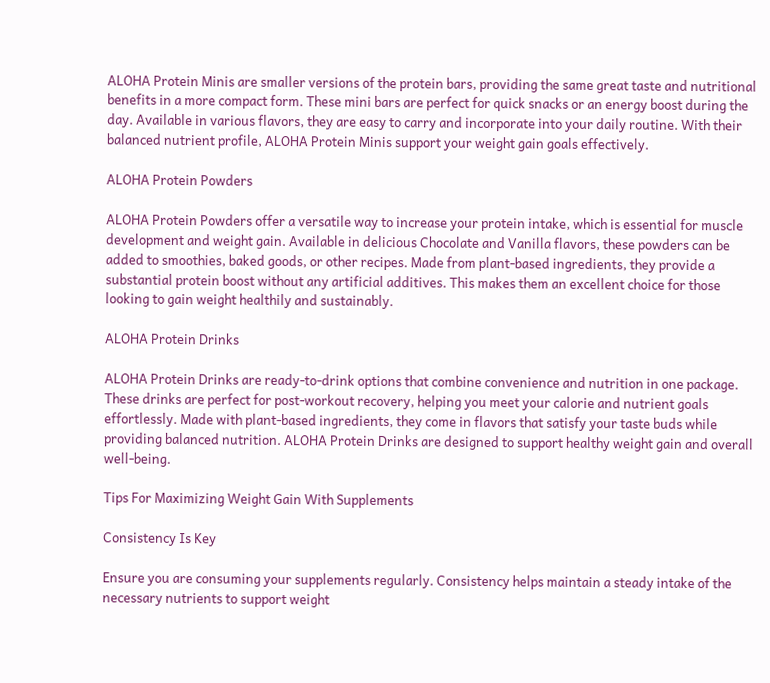ALOHA Protein Minis are smaller versions of the protein bars, providing the same great taste and nutritional benefits in a more compact form. These mini bars are perfect for quick snacks or an energy boost during the day. Available in various flavors, they are easy to carry and incorporate into your daily routine. With their balanced nutrient profile, ALOHA Protein Minis support your weight gain goals effectively.

ALOHA Protein Powders

ALOHA Protein Powders offer a versatile way to increase your protein intake, which is essential for muscle development and weight gain. Available in delicious Chocolate and Vanilla flavors, these powders can be added to smoothies, baked goods, or other recipes. Made from plant-based ingredients, they provide a substantial protein boost without any artificial additives. This makes them an excellent choice for those looking to gain weight healthily and sustainably.

ALOHA Protein Drinks

ALOHA Protein Drinks are ready-to-drink options that combine convenience and nutrition in one package. These drinks are perfect for post-workout recovery, helping you meet your calorie and nutrient goals effortlessly. Made with plant-based ingredients, they come in flavors that satisfy your taste buds while providing balanced nutrition. ALOHA Protein Drinks are designed to support healthy weight gain and overall well-being.

Tips For Maximizing Weight Gain With Supplements

Consistency Is Key

Ensure you are consuming your supplements regularly. Consistency helps maintain a steady intake of the necessary nutrients to support weight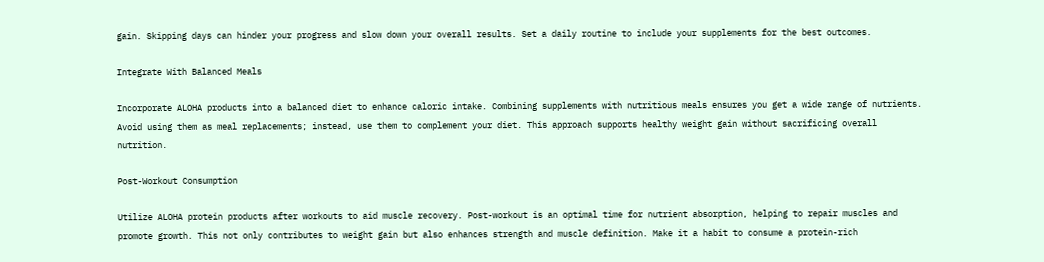gain. Skipping days can hinder your progress and slow down your overall results. Set a daily routine to include your supplements for the best outcomes.

Integrate With Balanced Meals

Incorporate ALOHA products into a balanced diet to enhance caloric intake. Combining supplements with nutritious meals ensures you get a wide range of nutrients. Avoid using them as meal replacements; instead, use them to complement your diet. This approach supports healthy weight gain without sacrificing overall nutrition.

Post-Workout Consumption

Utilize ALOHA protein products after workouts to aid muscle recovery. Post-workout is an optimal time for nutrient absorption, helping to repair muscles and promote growth. This not only contributes to weight gain but also enhances strength and muscle definition. Make it a habit to consume a protein-rich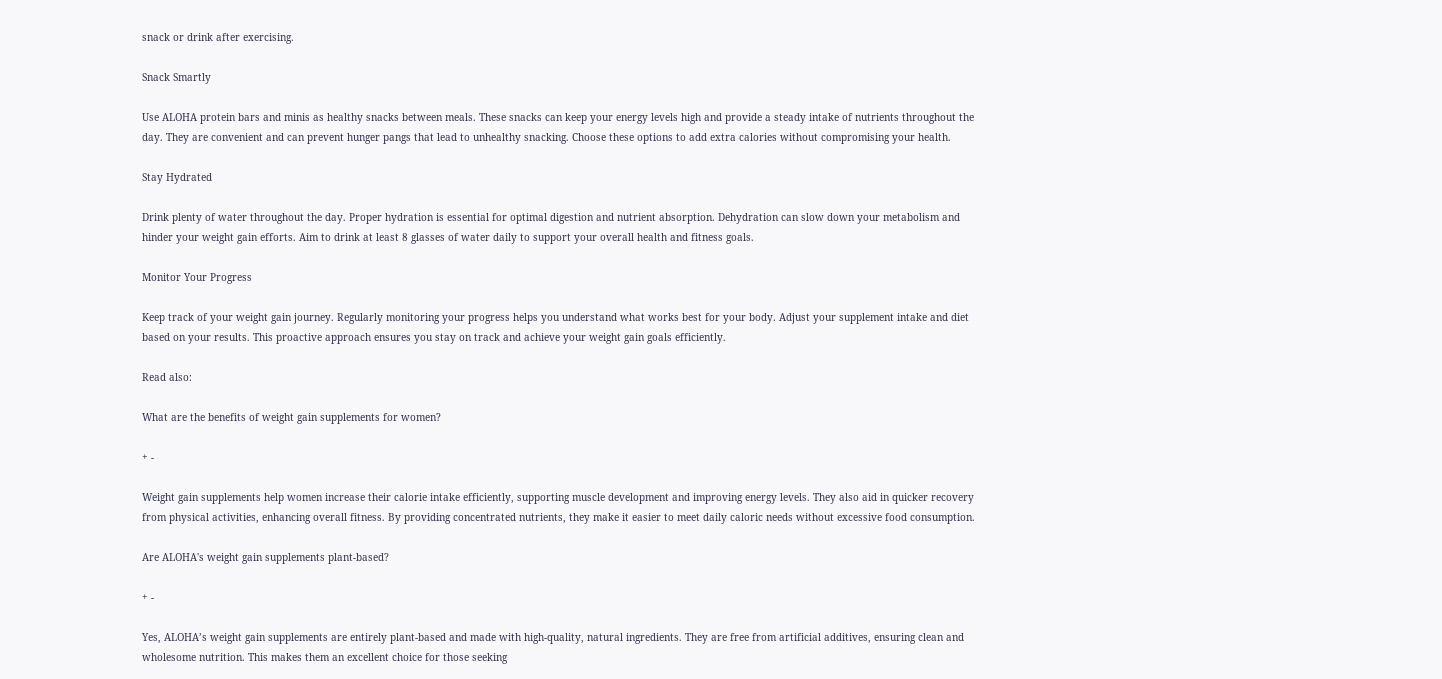snack or drink after exercising.

Snack Smartly

Use ALOHA protein bars and minis as healthy snacks between meals. These snacks can keep your energy levels high and provide a steady intake of nutrients throughout the day. They are convenient and can prevent hunger pangs that lead to unhealthy snacking. Choose these options to add extra calories without compromising your health.

Stay Hydrated

Drink plenty of water throughout the day. Proper hydration is essential for optimal digestion and nutrient absorption. Dehydration can slow down your metabolism and hinder your weight gain efforts. Aim to drink at least 8 glasses of water daily to support your overall health and fitness goals.

Monitor Your Progress

Keep track of your weight gain journey. Regularly monitoring your progress helps you understand what works best for your body. Adjust your supplement intake and diet based on your results. This proactive approach ensures you stay on track and achieve your weight gain goals efficiently.

Read also:

What are the benefits of weight gain supplements for women?

+ -

Weight gain supplements help women increase their calorie intake efficiently, supporting muscle development and improving energy levels. They also aid in quicker recovery from physical activities, enhancing overall fitness. By providing concentrated nutrients, they make it easier to meet daily caloric needs without excessive food consumption.

Are ALOHA's weight gain supplements plant-based?

+ -

Yes, ALOHA’s weight gain supplements are entirely plant-based and made with high-quality, natural ingredients. They are free from artificial additives, ensuring clean and wholesome nutrition. This makes them an excellent choice for those seeking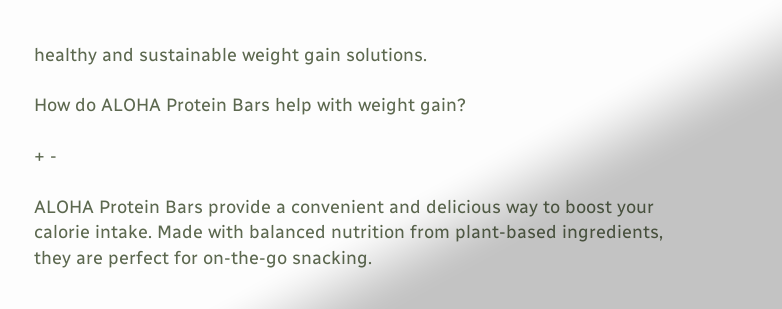healthy and sustainable weight gain solutions.

How do ALOHA Protein Bars help with weight gain?

+ -

ALOHA Protein Bars provide a convenient and delicious way to boost your calorie intake. Made with balanced nutrition from plant-based ingredients, they are perfect for on-the-go snacking.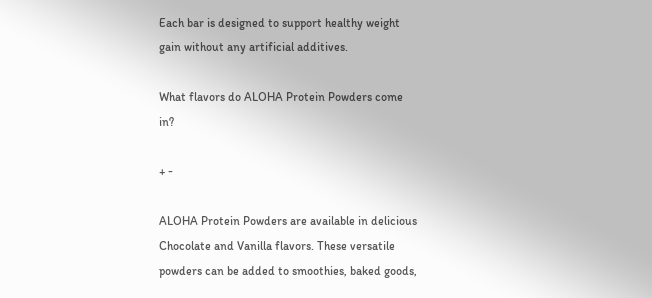Each bar is designed to support healthy weight gain without any artificial additives.

What flavors do ALOHA Protein Powders come in?

+ -

ALOHA Protein Powders are available in delicious Chocolate and Vanilla flavors. These versatile powders can be added to smoothies, baked goods,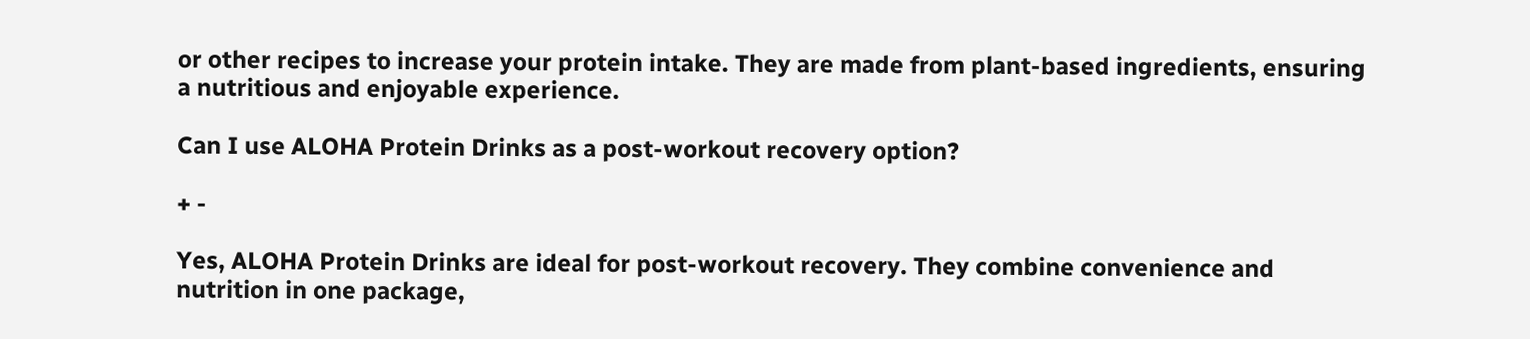or other recipes to increase your protein intake. They are made from plant-based ingredients, ensuring a nutritious and enjoyable experience.

Can I use ALOHA Protein Drinks as a post-workout recovery option?

+ -

Yes, ALOHA Protein Drinks are ideal for post-workout recovery. They combine convenience and nutrition in one package,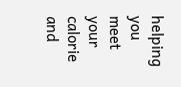helping you meet your calorie and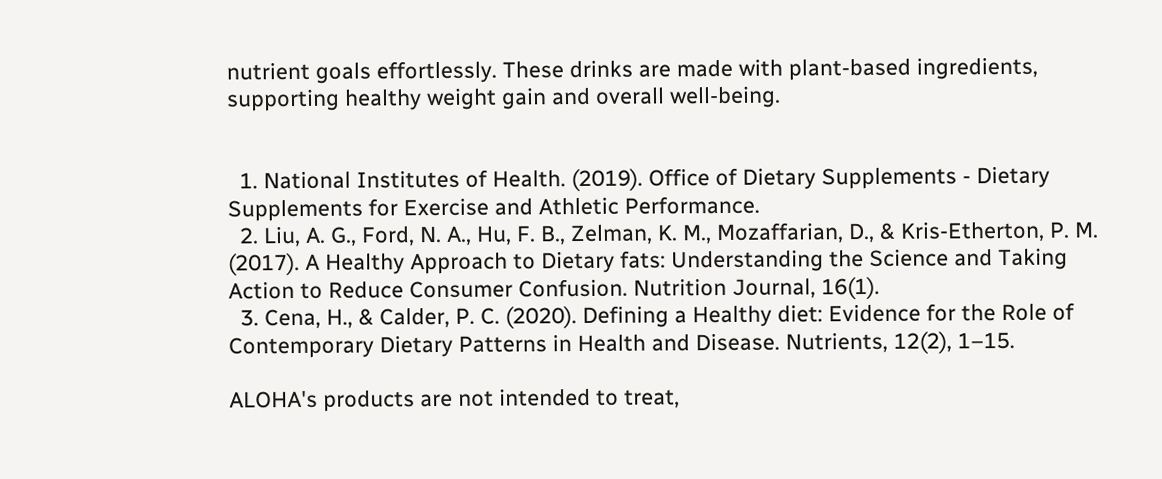nutrient goals effortlessly. These drinks are made with plant-based ingredients, supporting healthy weight gain and overall well-being.


  1. National Institutes of Health. (2019). Office of Dietary Supplements - Dietary Supplements for Exercise and Athletic Performance.
  2. Liu, A. G., Ford, N. A., Hu, F. B., Zelman, K. M., Mozaffarian, D., & Kris-Etherton, P. M. (2017). A Healthy Approach to Dietary fats: Understanding the Science and Taking Action to Reduce Consumer Confusion. Nutrition Journal, 16(1).
  3. Cena, H., & Calder, P. C. (2020). Defining a Healthy diet: Evidence for the Role of Contemporary Dietary Patterns in Health and Disease. Nutrients, 12(2), 1–15.

ALOHA's products are not intended to treat,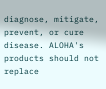diagnose, mitigate, prevent, or cure disease. ALOHA's products should not replace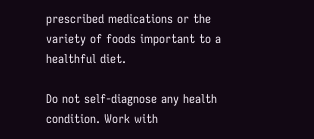prescribed medications or the variety of foods important to a healthful diet.

Do not self-diagnose any health condition. Work with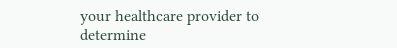your healthcare provider to determine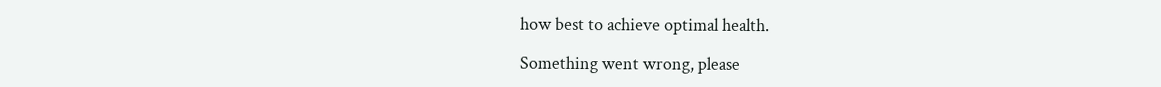how best to achieve optimal health.

Something went wrong, please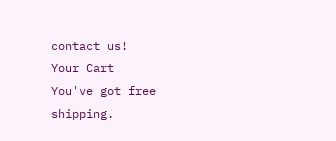contact us!
Your Cart
You've got free shipping.